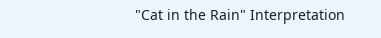"Cat in the Rain" Interpretation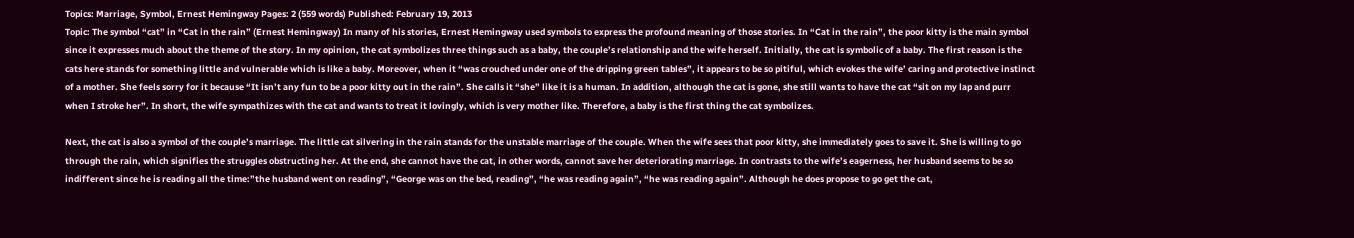Topics: Marriage, Symbol, Ernest Hemingway Pages: 2 (559 words) Published: February 19, 2013
Topic: The symbol “cat” in “Cat in the rain” (Ernest Hemingway) In many of his stories, Ernest Hemingway used symbols to express the profound meaning of those stories. In “Cat in the rain”, the poor kitty is the main symbol since it expresses much about the theme of the story. In my opinion, the cat symbolizes three things such as a baby, the couple’s relationship and the wife herself. Initially, the cat is symbolic of a baby. The first reason is the cats here stands for something little and vulnerable which is like a baby. Moreover, when it “was crouched under one of the dripping green tables”, it appears to be so pitiful, which evokes the wife’ caring and protective instinct of a mother. She feels sorry for it because “It isn’t any fun to be a poor kitty out in the rain”. She calls it “she” like it is a human. In addition, although the cat is gone, she still wants to have the cat “sit on my lap and purr when I stroke her”. In short, the wife sympathizes with the cat and wants to treat it lovingly, which is very mother like. Therefore, a baby is the first thing the cat symbolizes.

Next, the cat is also a symbol of the couple’s marriage. The little cat silvering in the rain stands for the unstable marriage of the couple. When the wife sees that poor kitty, she immediately goes to save it. She is willing to go through the rain, which signifies the struggles obstructing her. At the end, she cannot have the cat, in other words, cannot save her deteriorating marriage. In contrasts to the wife’s eagerness, her husband seems to be so indifferent since he is reading all the time:”the husband went on reading”, “George was on the bed, reading”, “he was reading again”, “he was reading again”. Although he does propose to go get the cat,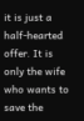it is just a half-hearted offer. It is only the wife who wants to save the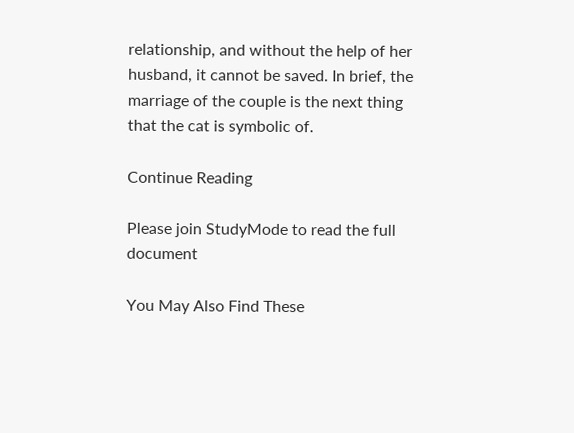relationship, and without the help of her husband, it cannot be saved. In brief, the marriage of the couple is the next thing that the cat is symbolic of.

Continue Reading

Please join StudyMode to read the full document

You May Also Find These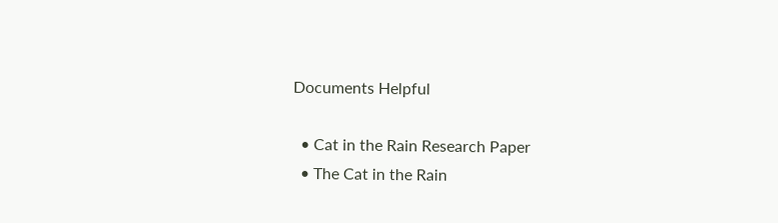Documents Helpful

  • Cat in the Rain Research Paper
  • The Cat in the Rain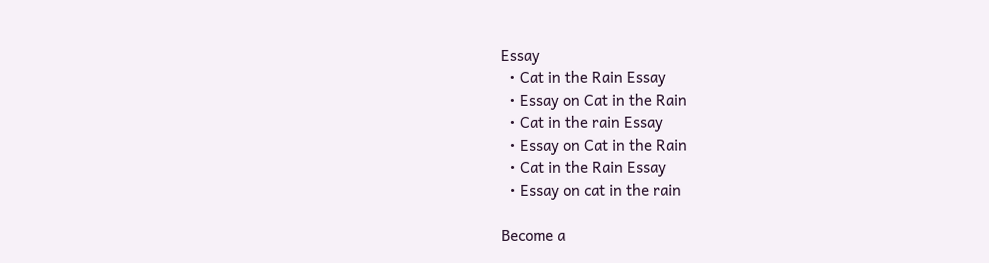Essay
  • Cat in the Rain Essay
  • Essay on Cat in the Rain
  • Cat in the rain Essay
  • Essay on Cat in the Rain
  • Cat in the Rain Essay
  • Essay on cat in the rain

Become a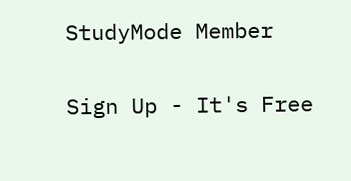StudyMode Member

Sign Up - It's Free